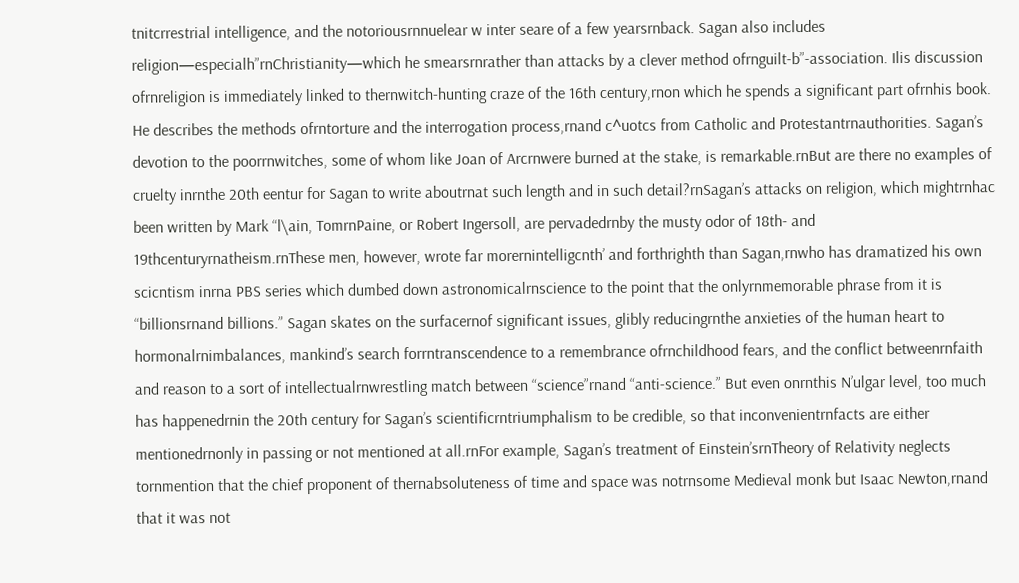tnitcrrestrial intelligence, and the notoriousrnnuelear w inter seare of a few yearsrnback. Sagan also includes religion—especialh”rnChristianity—which he smearsrnrather than attacks by a clever method ofrnguilt-b”-association. Ilis discussion ofrnreligion is immediately linked to thernwitch-hunting craze of the 16th century,rnon which he spends a significant part ofrnhis book. He describes the methods ofrntorture and the interrogation process,rnand c^uotcs from Catholic and Protestantrnauthorities. Sagan’s devotion to the poorrnwitches, some of whom like Joan of Arcrnwere burned at the stake, is remarkable.rnBut are there no examples of cruelty inrnthe 20th eentur for Sagan to write aboutrnat such length and in such detail?rnSagan’s attacks on religion, which mightrnhac been written by Mark “l\ain, TomrnPaine, or Robert Ingersoll, are pervadedrnby the musty odor of 18th- and 19thcenturyrnatheism.rnThese men, however, wrote far morernintelligcnth’ and forthrighth than Sagan,rnwho has dramatized his own scicntism inrna PBS series which dumbed down astronomicalrnscience to the point that the onlyrnmemorable phrase from it is “billionsrnand billions.” Sagan skates on the surfacernof significant issues, glibly reducingrnthe anxieties of the human heart to hormonalrnimbalances, mankind’s search forrntranscendence to a remembrance ofrnchildhood fears, and the conflict betweenrnfaith and reason to a sort of intellectualrnwrestling match between “science”rnand “anti-science.” But even onrnthis N’ulgar level, too much has happenedrnin the 20th century for Sagan’s scientificrntriumphalism to be credible, so that inconvenientrnfacts are either mentionedrnonly in passing or not mentioned at all.rnFor example, Sagan’s treatment of Einstein’srnTheory of Relativity neglects tornmention that the chief proponent of thernabsoluteness of time and space was notrnsome Medieval monk but Isaac Newton,rnand that it was not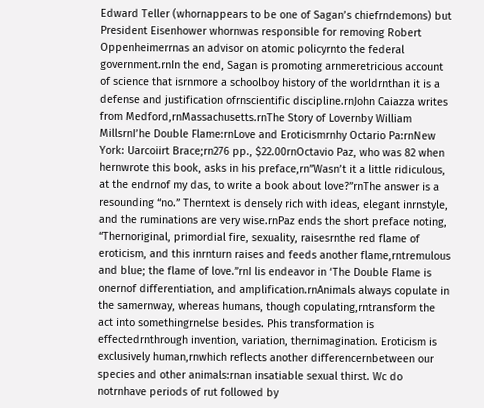Edward Teller (whornappears to be one of Sagan’s chiefrndemons) but President Eisenhower whornwas responsible for removing Robert Oppenheimerrnas an advisor on atomic policyrnto the federal government.rnIn the end, Sagan is promoting arnmeretricious account of science that isrnmore a schoolboy history of the worldrnthan it is a defense and justification ofrnscientific discipline.rnJohn Caiazza writes from Medford,rnMassachusetts.rnThe Story of Lovernby William MillsrnI’he Double Flame:rnLove and Eroticismrnhy Octario Pa:rnNew York: Uarcoiirt Brace;rn276 pp., $22.00rnOctavio Paz, who was 82 when hernwrote this book, asks in his preface,rn”Wasn’t it a little ridiculous, at the endrnof my das, to write a book about love?”rnThe answer is a resounding “no.” Therntext is densely rich with ideas, elegant inrnstyle, and the ruminations are very wise.rnPaz ends the short preface noting, “Thernoriginal, primordial fire, sexuality, raisesrnthe red flame of eroticism, and this inrnturn raises and feeds another flame,rntremulous and blue; the flame of love.”rnI lis endeavor in ‘The Double Flame is onernof differentiation, and amplification.rnAnimals always copulate in the samernway, whereas humans, though copulating,rntransform the act into somethingrnelse besides. Phis transformation is effectedrnthrough invention, variation, thernimagination. Eroticism is exclusively human,rnwhich reflects another differencernbetween our species and other animals:rnan insatiable sexual thirst. Wc do notrnhave periods of rut followed by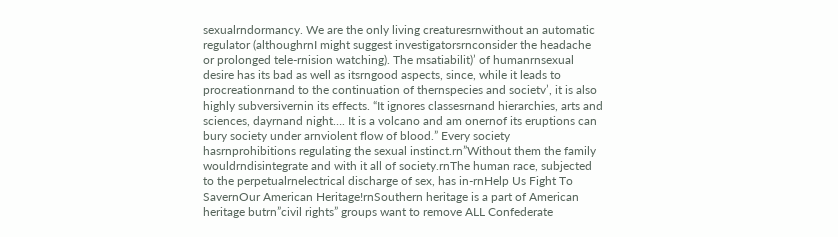sexualrndormancy. We are the only living creaturesrnwithout an automatic regulator (althoughrnI might suggest investigatorsrnconsider the headache or prolonged tele-rnision watching). The msatiabilit)’ of humanrnsexual desire has its bad as well as itsrngood aspects, since, while it leads to procreationrnand to the continuation of thernspecies and societv’, it is also highly subversivernin its effects. “It ignores classesrnand hierarchies, arts and sciences, dayrnand night…. It is a volcano and am onernof its eruptions can bury society under arnviolent flow of blood.” Every society hasrnprohibitions regulating the sexual instinct.rn”Without them the family wouldrndisintegrate and with it all of society.rnThe human race, subjected to the perpetualrnelectrical discharge of sex, has in-rnHelp Us Fight To SavernOur American Heritage!rnSouthern heritage is a part of American heritage butrn”civil rights” groups want to remove ALL Confederate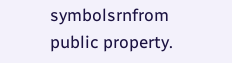symbolsrnfrom public property.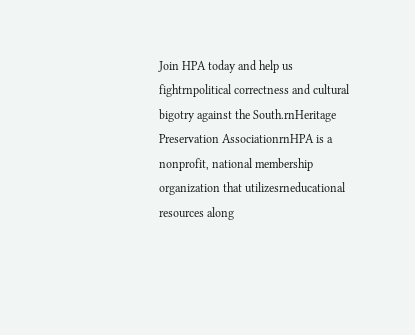Join HPA today and help us fightrnpolitical correctness and cultural bigotry against the South.rnHeritage Preservation AssociationrnHPA is a nonprofit, national membership organization that utilizesrneducational resources along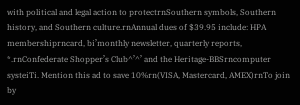with political and legal action to protectrnSouthern symbols, Southern history, and Southern culture.rnAnnual dues of $39.95 include: HPA membershiprncard, bi’monthly newsletter, quarterly reports, *.rnConfederate Shopper’s Club^’^’ and the Heritage-BBSrncomputer systeiTi. Mention this ad to save 10%rn(VISA, Mastercard, AMEX)rnTo join by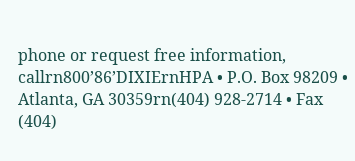phone or request free information, callrn800’86’DIXIErnHPA • P.O. Box 98209 • Atlanta, GA 30359rn(404) 928-2714 • Fax (404)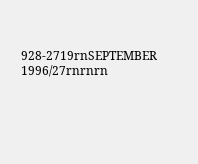928-2719rnSEPTEMBER 1996/27rnrnrn